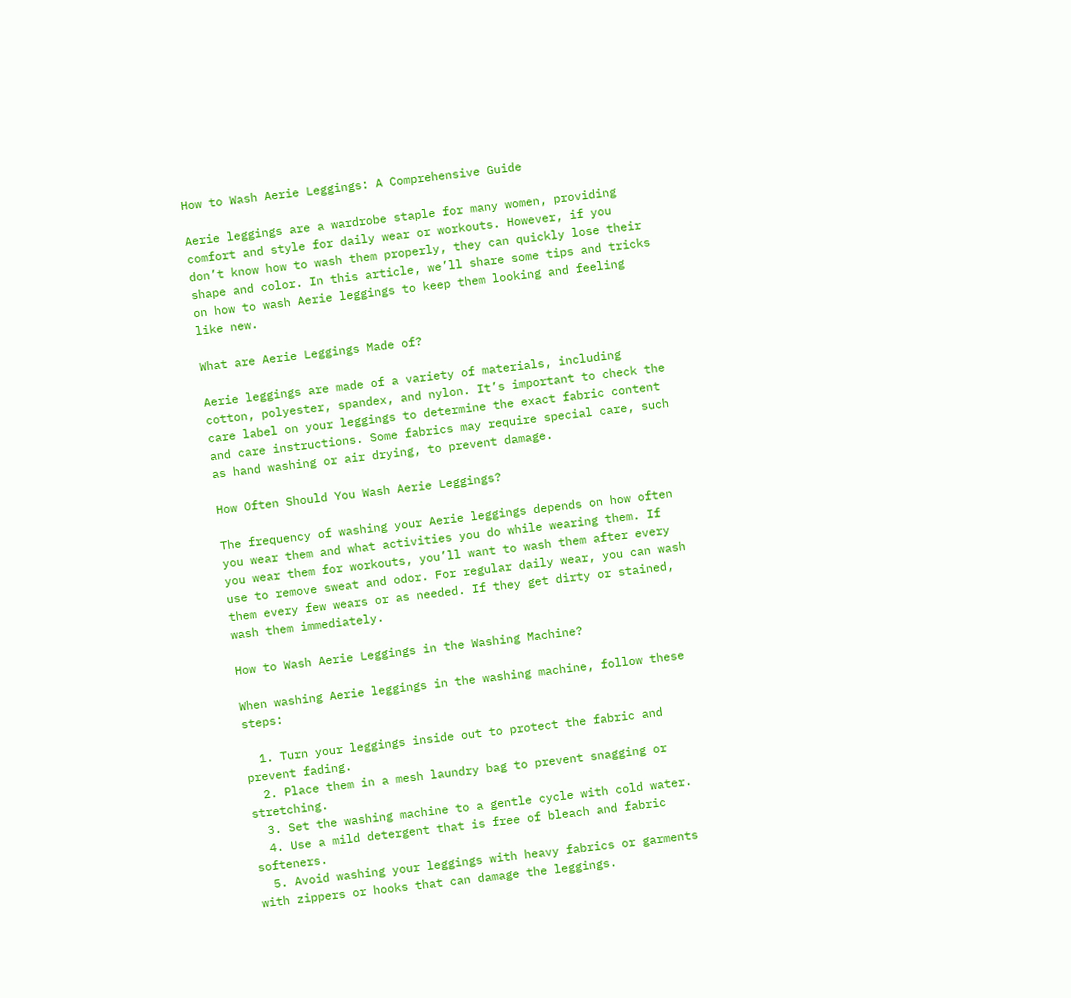How to Wash Aerie Leggings: A Comprehensive Guide

Aerie leggings are a wardrobe staple for many women, providing comfort and style for daily wear or workouts. However, if you don’t know how to wash them properly, they can quickly lose their shape and color. In this article, we’ll share some tips and tricks on how to wash Aerie leggings to keep them looking and feeling like new.

What are Aerie Leggings Made of?

Aerie leggings are made of a variety of materials, including cotton, polyester, spandex, and nylon. It’s important to check the care label on your leggings to determine the exact fabric content and care instructions. Some fabrics may require special care, such as hand washing or air drying, to prevent damage.

How Often Should You Wash Aerie Leggings?

The frequency of washing your Aerie leggings depends on how often you wear them and what activities you do while wearing them. If you wear them for workouts, you’ll want to wash them after every use to remove sweat and odor. For regular daily wear, you can wash them every few wears or as needed. If they get dirty or stained, wash them immediately.

How to Wash Aerie Leggings in the Washing Machine?

When washing Aerie leggings in the washing machine, follow these steps:

  1. Turn your leggings inside out to protect the fabric and prevent fading.
  2. Place them in a mesh laundry bag to prevent snagging or stretching.
  3. Set the washing machine to a gentle cycle with cold water.
  4. Use a mild detergent that is free of bleach and fabric softeners.
  5. Avoid washing your leggings with heavy fabrics or garments with zippers or hooks that can damage the leggings.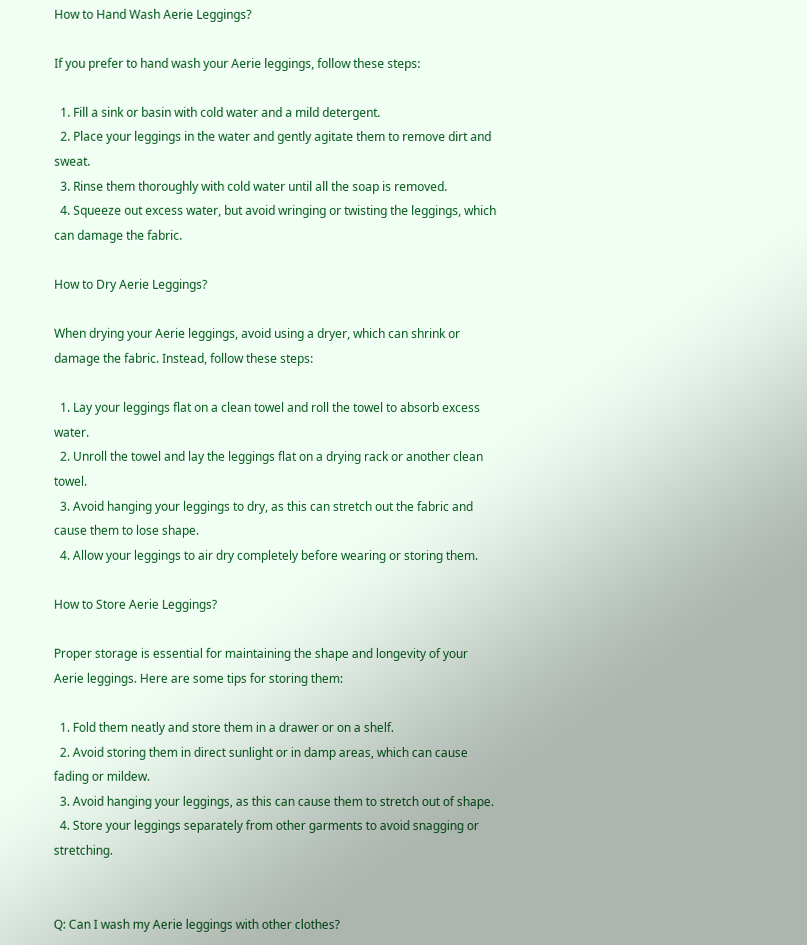How to Hand Wash Aerie Leggings?

If you prefer to hand wash your Aerie leggings, follow these steps:

  1. Fill a sink or basin with cold water and a mild detergent.
  2. Place your leggings in the water and gently agitate them to remove dirt and sweat.
  3. Rinse them thoroughly with cold water until all the soap is removed.
  4. Squeeze out excess water, but avoid wringing or twisting the leggings, which can damage the fabric.

How to Dry Aerie Leggings?

When drying your Aerie leggings, avoid using a dryer, which can shrink or damage the fabric. Instead, follow these steps:

  1. Lay your leggings flat on a clean towel and roll the towel to absorb excess water.
  2. Unroll the towel and lay the leggings flat on a drying rack or another clean towel.
  3. Avoid hanging your leggings to dry, as this can stretch out the fabric and cause them to lose shape.
  4. Allow your leggings to air dry completely before wearing or storing them.

How to Store Aerie Leggings?

Proper storage is essential for maintaining the shape and longevity of your Aerie leggings. Here are some tips for storing them:

  1. Fold them neatly and store them in a drawer or on a shelf.
  2. Avoid storing them in direct sunlight or in damp areas, which can cause fading or mildew.
  3. Avoid hanging your leggings, as this can cause them to stretch out of shape.
  4. Store your leggings separately from other garments to avoid snagging or stretching.


Q: Can I wash my Aerie leggings with other clothes?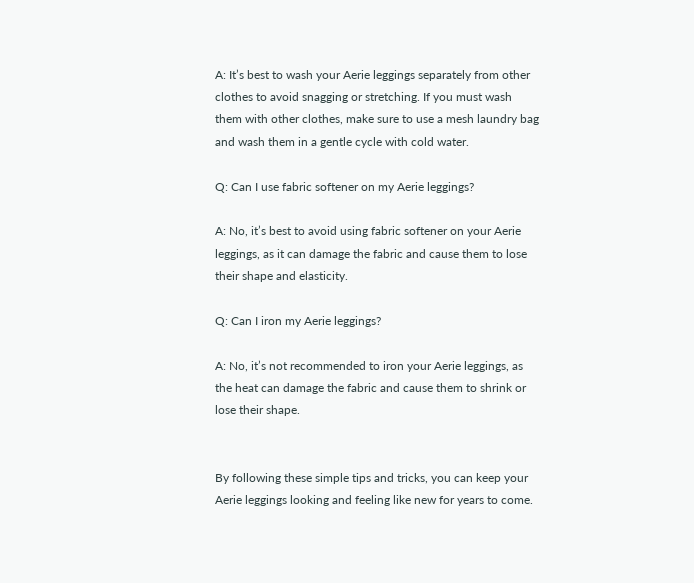A: It’s best to wash your Aerie leggings separately from other clothes to avoid snagging or stretching. If you must wash them with other clothes, make sure to use a mesh laundry bag and wash them in a gentle cycle with cold water.

Q: Can I use fabric softener on my Aerie leggings?

A: No, it’s best to avoid using fabric softener on your Aerie leggings, as it can damage the fabric and cause them to lose their shape and elasticity.

Q: Can I iron my Aerie leggings?

A: No, it’s not recommended to iron your Aerie leggings, as the heat can damage the fabric and cause them to shrink or lose their shape.


By following these simple tips and tricks, you can keep your Aerie leggings looking and feeling like new for years to come.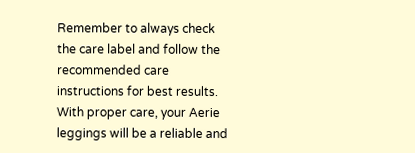Remember to always check the care label and follow the recommended care instructions for best results. With proper care, your Aerie leggings will be a reliable and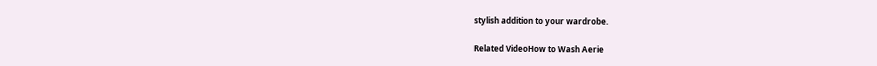stylish addition to your wardrobe.

Related VideoHow to Wash Aerie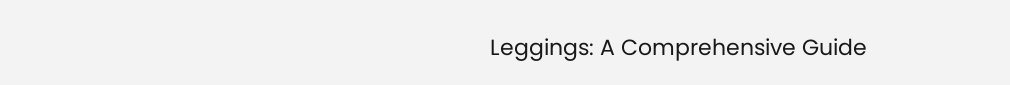Leggings: A Comprehensive Guide